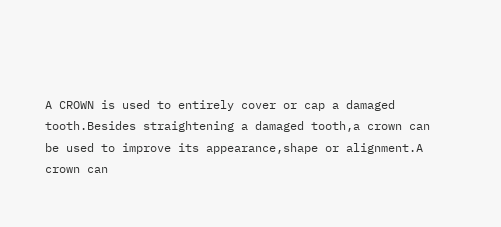A CROWN is used to entirely cover or cap a damaged tooth.Besides straightening a damaged tooth,a crown can be used to improve its appearance,shape or alignment.A crown can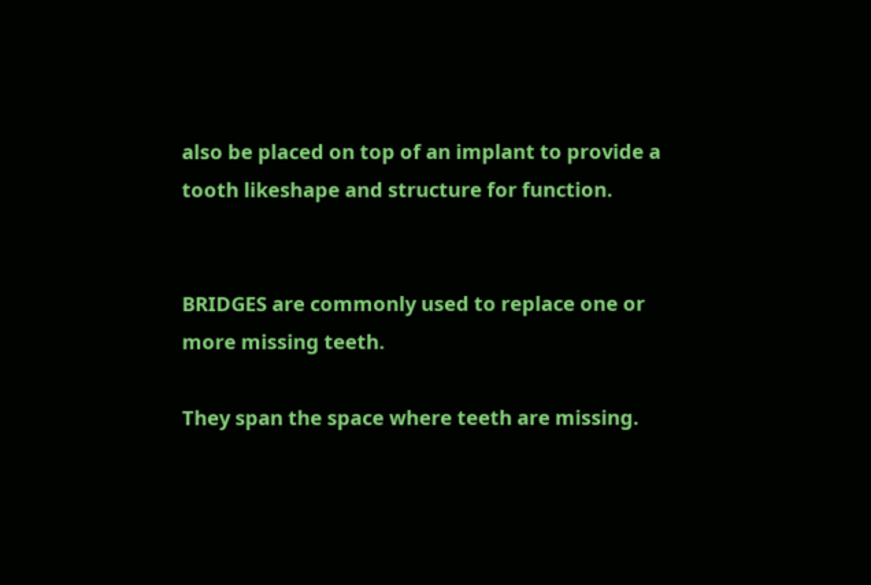also be placed on top of an implant to provide a tooth likeshape and structure for function.


BRIDGES are commonly used to replace one or more missing teeth.

They span the space where teeth are missing.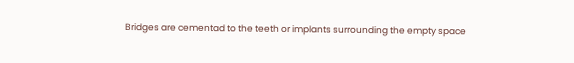Bridges are cementad to the teeth or implants surrounding the empty space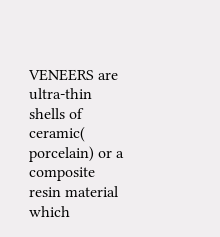VENEERS are ultra-thin shells of ceramic( porcelain) or a composite resin material which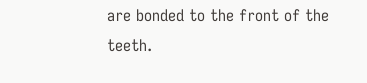are bonded to the front of the teeth.